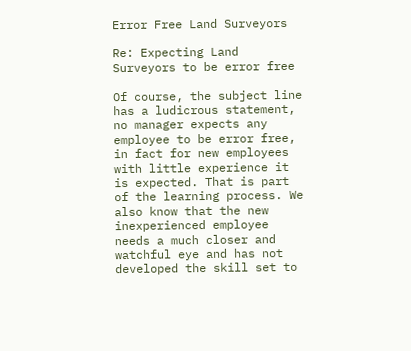Error Free Land Surveyors

Re: Expecting Land Surveyors to be error free

Of course, the subject line has a ludicrous statement, no manager expects any employee to be error free, in fact for new employees with little experience it is expected. That is part of the learning process. We also know that the new inexperienced employee needs a much closer and watchful eye and has not developed the skill set to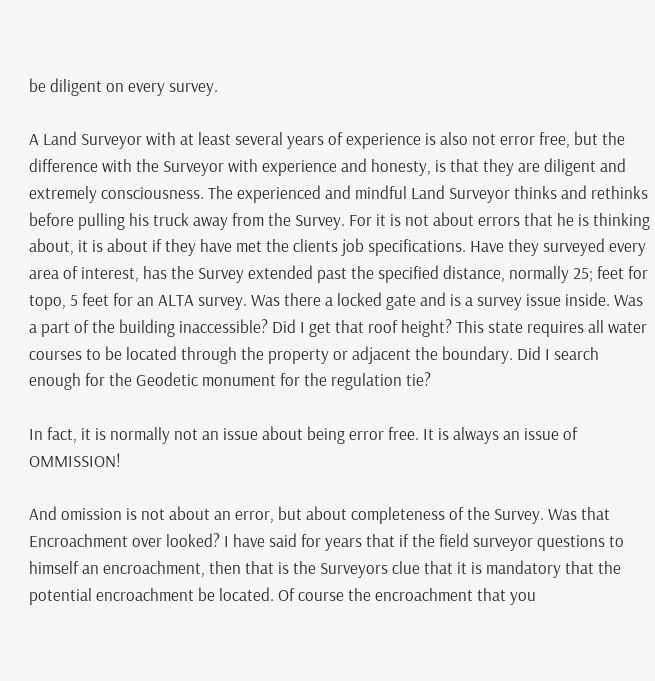be diligent on every survey.

A Land Surveyor with at least several years of experience is also not error free, but the difference with the Surveyor with experience and honesty, is that they are diligent and extremely consciousness. The experienced and mindful Land Surveyor thinks and rethinks before pulling his truck away from the Survey. For it is not about errors that he is thinking about, it is about if they have met the clients job specifications. Have they surveyed every area of interest, has the Survey extended past the specified distance, normally 25; feet for topo, 5 feet for an ALTA survey. Was there a locked gate and is a survey issue inside. Was a part of the building inaccessible? Did I get that roof height? This state requires all water courses to be located through the property or adjacent the boundary. Did I search enough for the Geodetic monument for the regulation tie?

In fact, it is normally not an issue about being error free. It is always an issue of OMMISSION!

And omission is not about an error, but about completeness of the Survey. Was that Encroachment over looked? I have said for years that if the field surveyor questions to himself an encroachment, then that is the Surveyors clue that it is mandatory that the potential encroachment be located. Of course the encroachment that you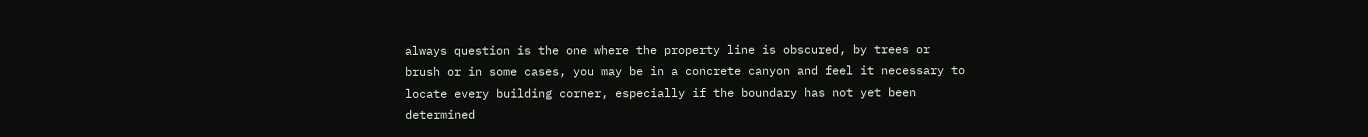always question is the one where the property line is obscured, by trees or brush or in some cases, you may be in a concrete canyon and feel it necessary to locate every building corner, especially if the boundary has not yet been determined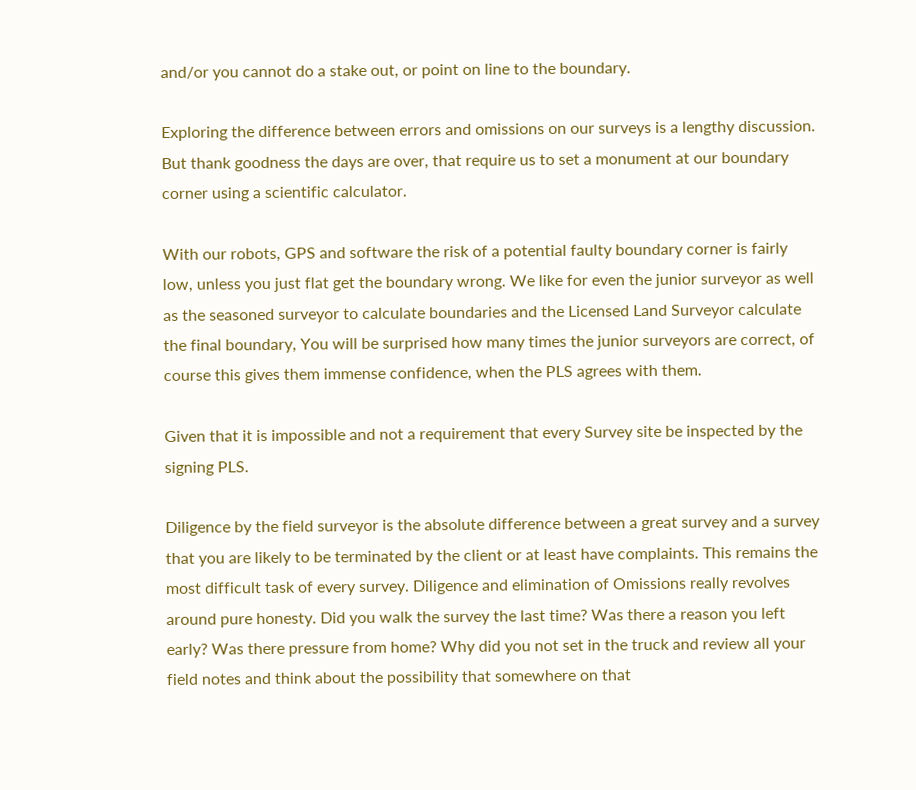and/or you cannot do a stake out, or point on line to the boundary.

Exploring the difference between errors and omissions on our surveys is a lengthy discussion. But thank goodness the days are over, that require us to set a monument at our boundary corner using a scientific calculator.

With our robots, GPS and software the risk of a potential faulty boundary corner is fairly low, unless you just flat get the boundary wrong. We like for even the junior surveyor as well as the seasoned surveyor to calculate boundaries and the Licensed Land Surveyor calculate the final boundary, You will be surprised how many times the junior surveyors are correct, of course this gives them immense confidence, when the PLS agrees with them.

Given that it is impossible and not a requirement that every Survey site be inspected by the signing PLS.

Diligence by the field surveyor is the absolute difference between a great survey and a survey that you are likely to be terminated by the client or at least have complaints. This remains the most difficult task of every survey. Diligence and elimination of Omissions really revolves around pure honesty. Did you walk the survey the last time? Was there a reason you left early? Was there pressure from home? Why did you not set in the truck and review all your field notes and think about the possibility that somewhere on that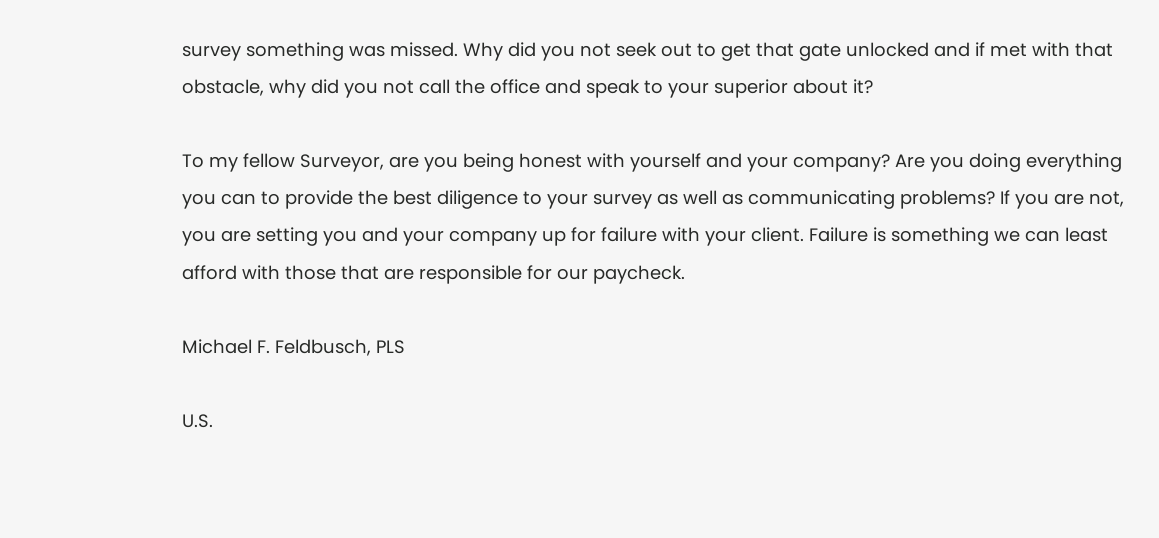survey something was missed. Why did you not seek out to get that gate unlocked and if met with that obstacle, why did you not call the office and speak to your superior about it?

To my fellow Surveyor, are you being honest with yourself and your company? Are you doing everything you can to provide the best diligence to your survey as well as communicating problems? If you are not, you are setting you and your company up for failure with your client. Failure is something we can least afford with those that are responsible for our paycheck.

Michael F. Feldbusch, PLS

U.S.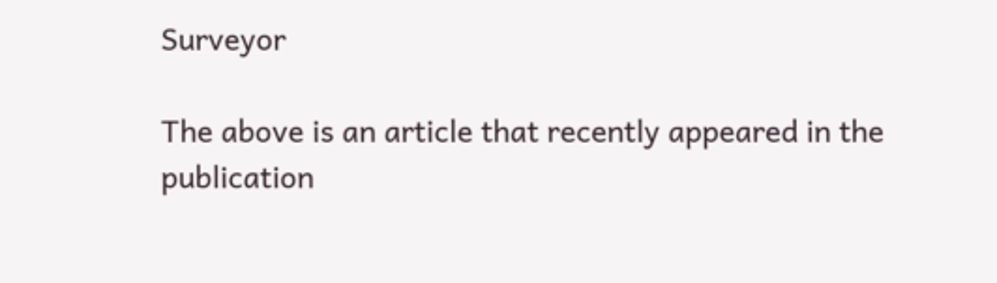Surveyor

The above is an article that recently appeared in the publication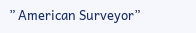” American Surveyor”